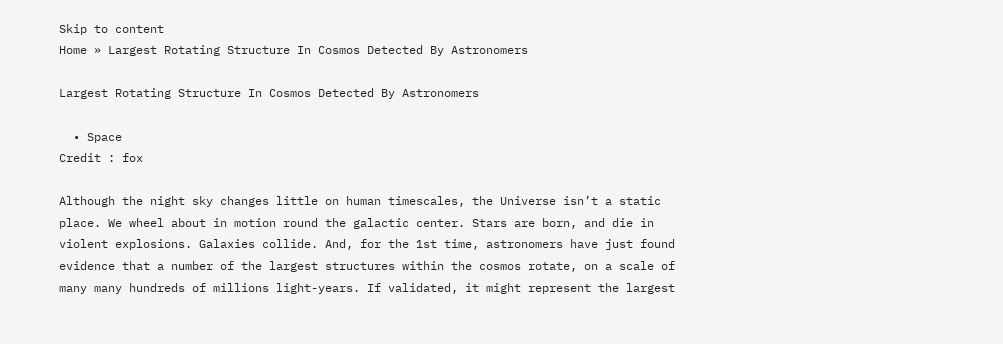Skip to content
Home » Largest Rotating Structure In Cosmos Detected By Astronomers

Largest Rotating Structure In Cosmos Detected By Astronomers

  • Space
Credit : fox

Although the night sky changes little on human timescales, the Universe isn’t a static place. We wheel about in motion round the galactic center. Stars are born, and die in violent explosions. Galaxies collide. And, for the 1st time, astronomers have just found evidence that a number of the largest structures within the cosmos rotate, on a scale of many many hundreds of millions light-years. If validated, it might represent the largest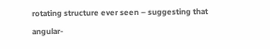rotating structure ever seen – suggesting that angular-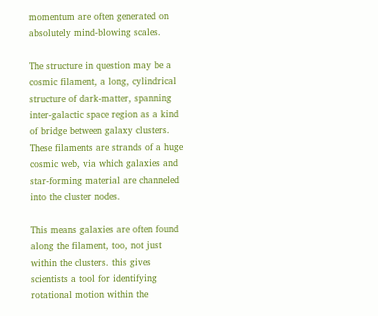momentum are often generated on absolutely mind-blowing scales.

The structure in question may be a cosmic filament, a long, cylindrical structure of dark-matter, spanning inter-galactic space region as a kind of bridge between galaxy clusters. These filaments are strands of a huge cosmic web, via which galaxies and star-forming material are channeled into the cluster nodes.

This means galaxies are often found along the filament, too, not just within the clusters. this gives scientists a tool for identifying rotational motion within the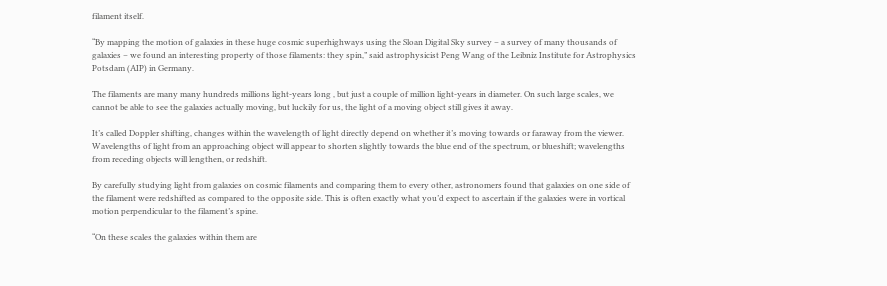filament itself.

“By mapping the motion of galaxies in these huge cosmic superhighways using the Sloan Digital Sky survey – a survey of many thousands of galaxies – we found an interesting property of those filaments: they spin,” said astrophysicist Peng Wang of the Leibniz Institute for Astrophysics Potsdam (AIP) in Germany.

The filaments are many many hundreds millions light-years long , but just a couple of million light-years in diameter. On such large scales, we cannot be able to see the galaxies actually moving, but luckily for us, the light of a moving object still gives it away.

It’s called Doppler shifting, changes within the wavelength of light directly depend on whether it’s moving towards or faraway from the viewer. Wavelengths of light from an approaching object will appear to shorten slightly towards the blue end of the spectrum, or blueshift; wavelengths from receding objects will lengthen, or redshift.

By carefully studying light from galaxies on cosmic filaments and comparing them to every other, astronomers found that galaxies on one side of the filament were redshifted as compared to the opposite side. This is often exactly what you’d expect to ascertain if the galaxies were in vortical motion perpendicular to the filament’s spine.

“On these scales the galaxies within them are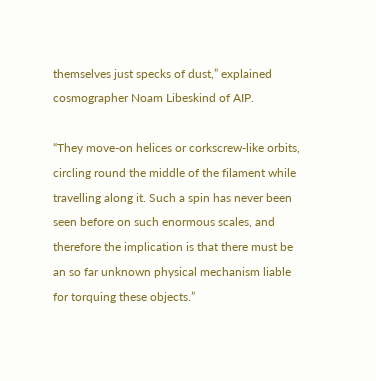themselves just specks of dust,” explained cosmographer Noam Libeskind of AIP.

“They move-on helices or corkscrew-like orbits, circling round the middle of the filament while travelling along it. Such a spin has never been seen before on such enormous scales, and therefore the implication is that there must be an so far unknown physical mechanism liable for torquing these objects.”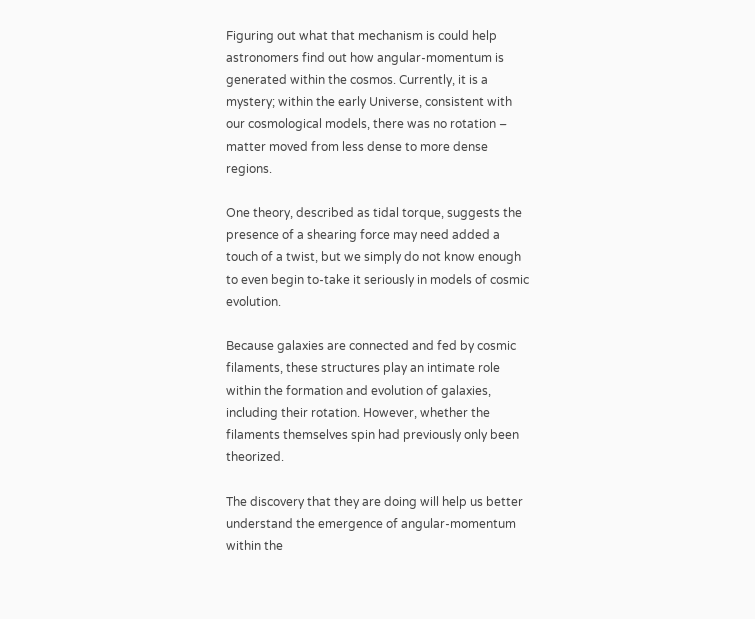Figuring out what that mechanism is could help astronomers find out how angular-momentum is generated within the cosmos. Currently, it is a mystery; within the early Universe, consistent with our cosmological models, there was no rotation – matter moved from less dense to more dense regions.

One theory, described as tidal torque, suggests the presence of a shearing force may need added a touch of a twist, but we simply do not know enough to even begin to-take it seriously in models of cosmic evolution.

Because galaxies are connected and fed by cosmic filaments, these structures play an intimate role within the formation and evolution of galaxies, including their rotation. However, whether the filaments themselves spin had previously only been theorized.

The discovery that they are doing will help us better understand the emergence of angular-momentum within the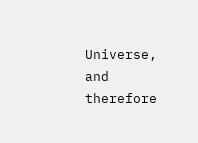Universe, and therefore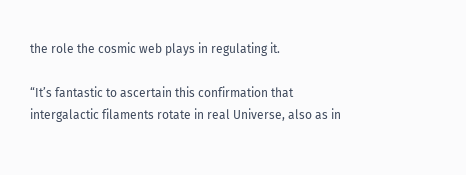the role the cosmic web plays in regulating it.

“It’s fantastic to ascertain this confirmation that intergalactic filaments rotate in real Universe, also as in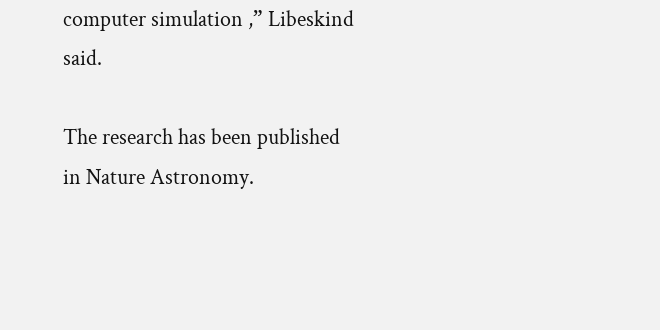computer simulation ,” Libeskind said.

The research has been published in Nature Astronomy.